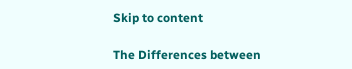Skip to content

The Differences between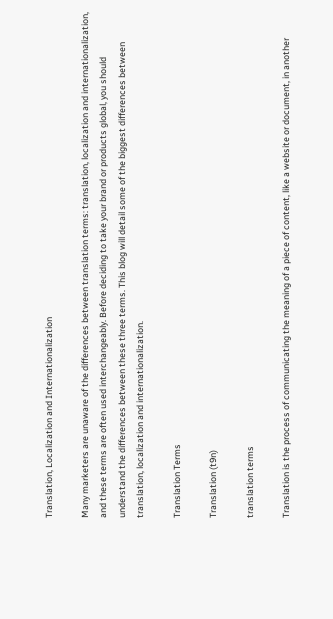Translation, Localization and Internationalization

Many marketers are unaware of the differences between translation terms: translation, localization and internationalization, and these terms are often used interchangeably. Before deciding to take your brand or products global, you should understand the differences between these three terms. This blog will detail some of the biggest differences between translation, localization and internationalization.

Translation Terms

Translation (t9n)

translation terms

Translation is the process of communicating the meaning of a piece of content, like a website or document, in another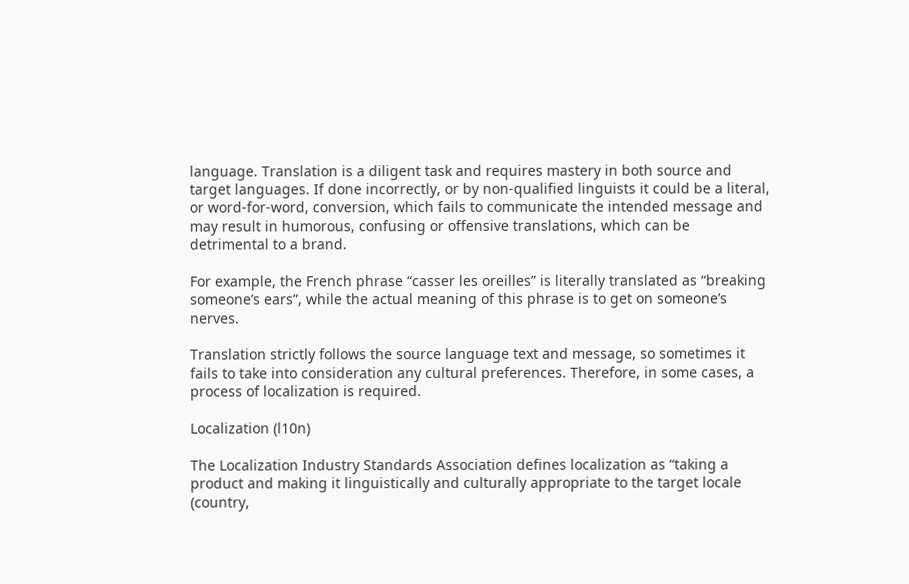language. Translation is a diligent task and requires mastery in both source and target languages. If done incorrectly, or by non-qualified linguists it could be a literal, or word-for-word, conversion, which fails to communicate the intended message and may result in humorous, confusing or offensive translations, which can be detrimental to a brand.

For example, the French phrase “casser les oreilles” is literally translated as “breaking someone’s ears”, while the actual meaning of this phrase is to get on someone’s nerves.

Translation strictly follows the source language text and message, so sometimes it fails to take into consideration any cultural preferences. Therefore, in some cases, a process of localization is required.

Localization (l10n)

The Localization Industry Standards Association defines localization as “taking a product and making it linguistically and culturally appropriate to the target locale (country,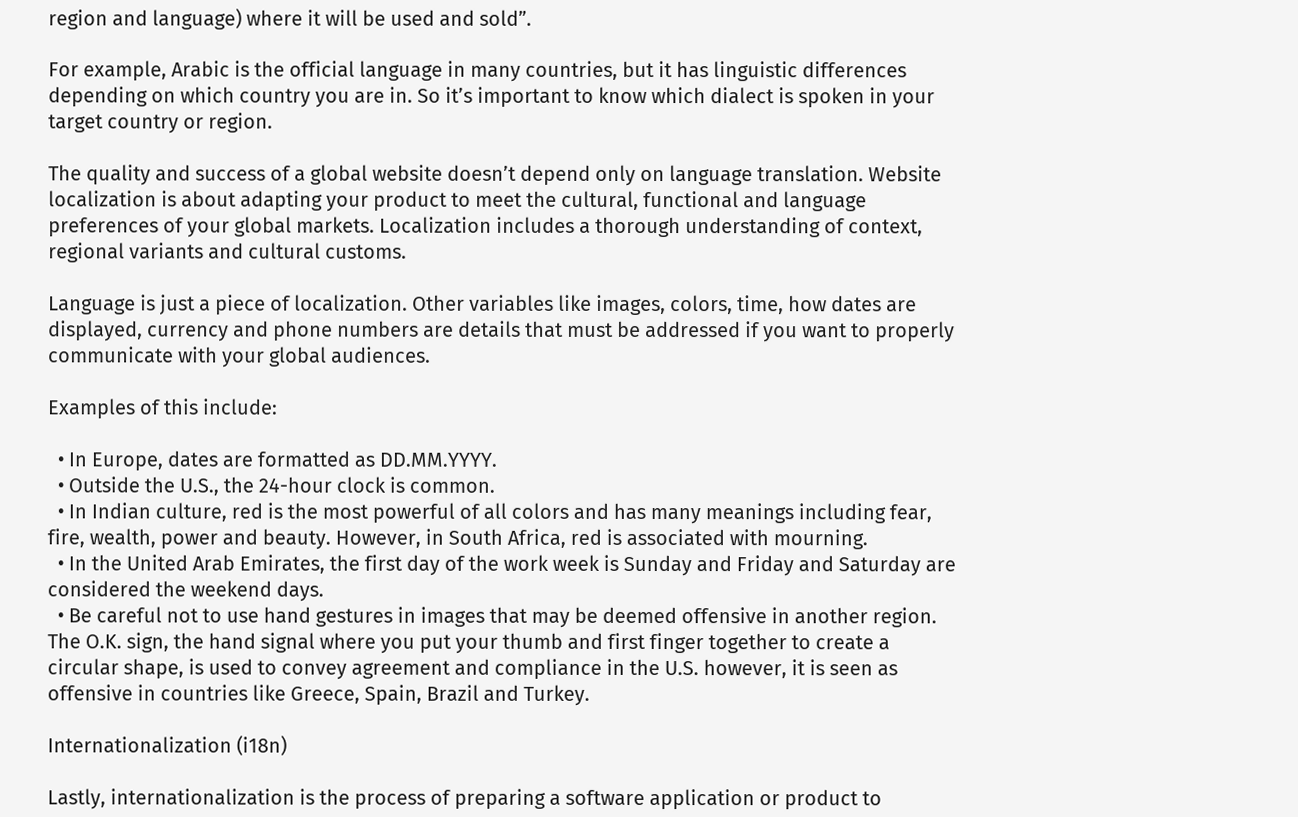region and language) where it will be used and sold”.

For example, Arabic is the official language in many countries, but it has linguistic differences depending on which country you are in. So it’s important to know which dialect is spoken in your target country or region.

The quality and success of a global website doesn’t depend only on language translation. Website localization is about adapting your product to meet the cultural, functional and language preferences of your global markets. Localization includes a thorough understanding of context, regional variants and cultural customs.

Language is just a piece of localization. Other variables like images, colors, time, how dates are displayed, currency and phone numbers are details that must be addressed if you want to properly communicate with your global audiences.

Examples of this include:

  • In Europe, dates are formatted as DD.MM.YYYY.
  • Outside the U.S., the 24-hour clock is common.
  • In Indian culture, red is the most powerful of all colors and has many meanings including fear, fire, wealth, power and beauty. However, in South Africa, red is associated with mourning.
  • In the United Arab Emirates, the first day of the work week is Sunday and Friday and Saturday are considered the weekend days.
  • Be careful not to use hand gestures in images that may be deemed offensive in another region. The O.K. sign, the hand signal where you put your thumb and first finger together to create a circular shape, is used to convey agreement and compliance in the U.S. however, it is seen as offensive in countries like Greece, Spain, Brazil and Turkey.

Internationalization (i18n)

Lastly, internationalization is the process of preparing a software application or product to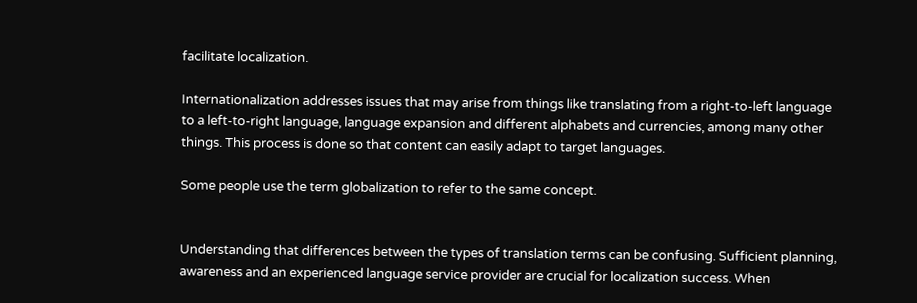facilitate localization.

Internationalization addresses issues that may arise from things like translating from a right-to-left language to a left-to-right language, language expansion and different alphabets and currencies, among many other things. This process is done so that content can easily adapt to target languages.

Some people use the term globalization to refer to the same concept.


Understanding that differences between the types of translation terms can be confusing. Sufficient planning, awareness and an experienced language service provider are crucial for localization success. When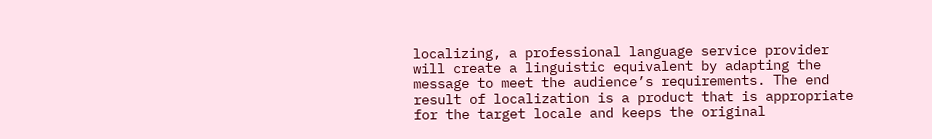localizing, a professional language service provider will create a linguistic equivalent by adapting the message to meet the audience’s requirements. The end result of localization is a product that is appropriate for the target locale and keeps the original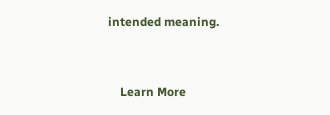intended meaning.


    Learn More